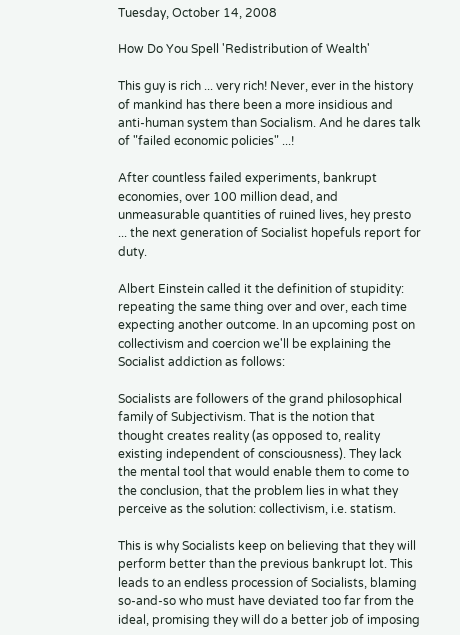Tuesday, October 14, 2008

How Do You Spell 'Redistribution of Wealth'

This guy is rich ... very rich! Never, ever in the history of mankind has there been a more insidious and anti-human system than Socialism. And he dares talk of "failed economic policies" ...!

After countless failed experiments, bankrupt economies, over 100 million dead, and unmeasurable quantities of ruined lives, hey presto ... the next generation of Socialist hopefuls report for duty.

Albert Einstein called it the definition of stupidity: repeating the same thing over and over, each time expecting another outcome. In an upcoming post on collectivism and coercion we'll be explaining the Socialist addiction as follows:

Socialists are followers of the grand philosophical family of Subjectivism. That is the notion that thought creates reality (as opposed to, reality existing independent of consciousness). They lack the mental tool that would enable them to come to the conclusion, that the problem lies in what they perceive as the solution: collectivism, i.e. statism.

This is why Socialists keep on believing that they will perform better than the previous bankrupt lot. This leads to an endless procession of Socialists, blaming so-and-so who must have deviated too far from the ideal, promising they will do a better job of imposing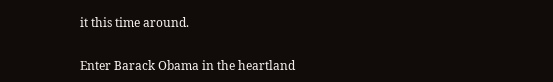it this time around.

Enter Barack Obama in the heartland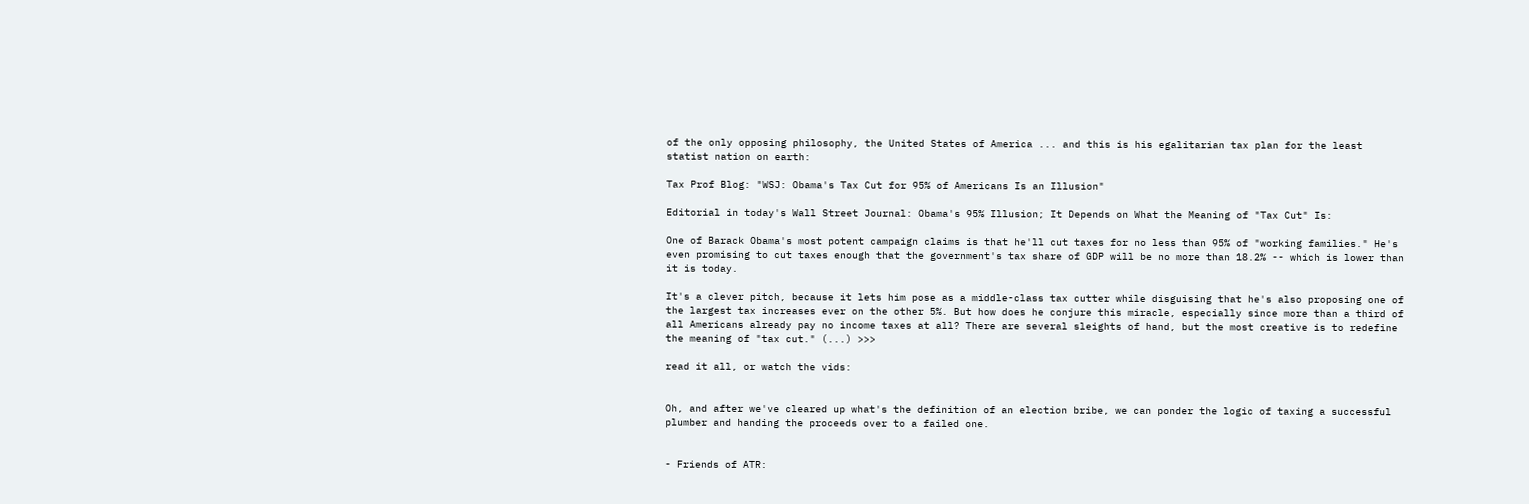of the only opposing philosophy, the United States of America ... and this is his egalitarian tax plan for the least statist nation on earth:

Tax Prof Blog: "WSJ: Obama's Tax Cut for 95% of Americans Is an Illusion"

Editorial in today's Wall Street Journal: Obama's 95% Illusion; It Depends on What the Meaning of "Tax Cut" Is:

One of Barack Obama's most potent campaign claims is that he'll cut taxes for no less than 95% of "working families." He's even promising to cut taxes enough that the government's tax share of GDP will be no more than 18.2% -- which is lower than it is today.

It's a clever pitch, because it lets him pose as a middle-class tax cutter while disguising that he's also proposing one of the largest tax increases ever on the other 5%. But how does he conjure this miracle, especially since more than a third of all Americans already pay no income taxes at all? There are several sleights of hand, but the most creative is to redefine the meaning of "tax cut." (...) >>>

read it all, or watch the vids:


Oh, and after we've cleared up what's the definition of an election bribe, we can ponder the logic of taxing a successful plumber and handing the proceeds over to a failed one.


- Friends of ATR: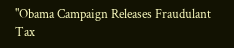"Obama Campaign Releases Fraudulant Tax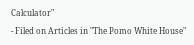Calculator"

- Filed on Articles in "The Pomo White House"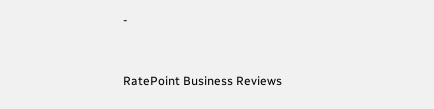-


RatePoint Business Reviews